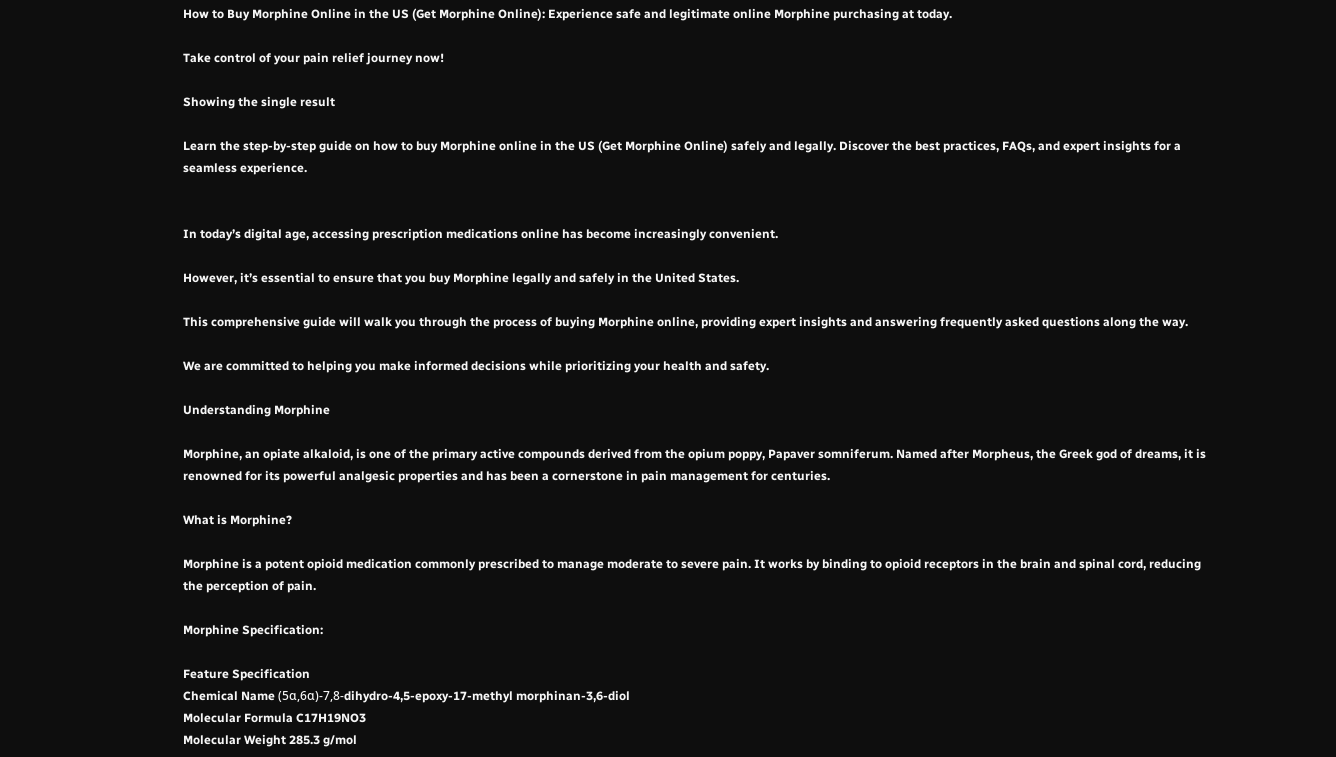How to Buy Morphine Online in the US (Get Morphine Online): Experience safe and legitimate online Morphine purchasing at today.

Take control of your pain relief journey now!

Showing the single result

Learn the step-by-step guide on how to buy Morphine online in the US (Get Morphine Online) safely and legally. Discover the best practices, FAQs, and expert insights for a seamless experience.


In today’s digital age, accessing prescription medications online has become increasingly convenient.

However, it’s essential to ensure that you buy Morphine legally and safely in the United States.

This comprehensive guide will walk you through the process of buying Morphine online, providing expert insights and answering frequently asked questions along the way.

We are committed to helping you make informed decisions while prioritizing your health and safety.

Understanding Morphine

Morphine, an opiate alkaloid, is one of the primary active compounds derived from the opium poppy, Papaver somniferum. Named after Morpheus, the Greek god of dreams, it is renowned for its powerful analgesic properties and has been a cornerstone in pain management for centuries.

What is Morphine?

Morphine is a potent opioid medication commonly prescribed to manage moderate to severe pain. It works by binding to opioid receptors in the brain and spinal cord, reducing the perception of pain.

Morphine Specification:

Feature Specification
Chemical Name (5α,6α)-7,8-dihydro-4,5-epoxy-17-methyl morphinan-3,6-diol
Molecular Formula C17H19NO3
Molecular Weight 285.3 g/mol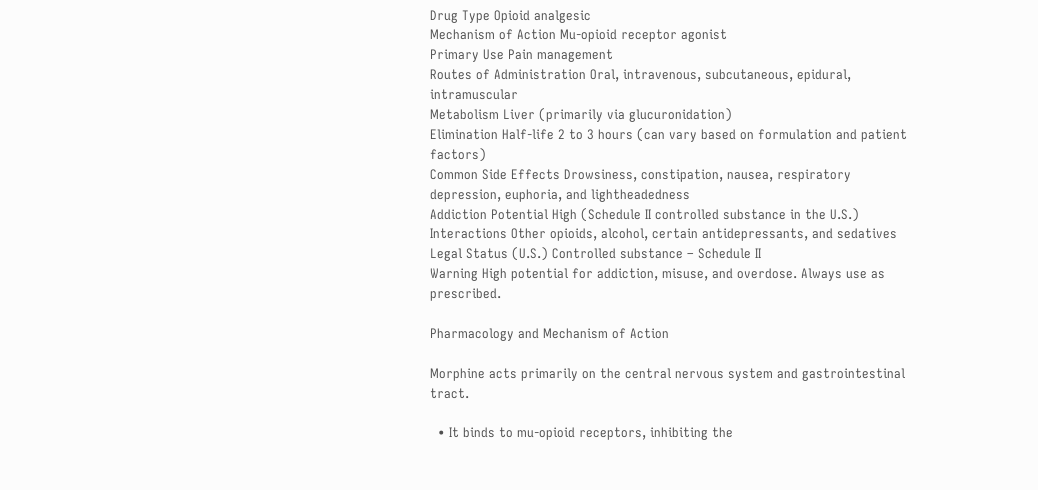Drug Type Opioid analgesic
Mechanism of Action Mu-opioid receptor agonist
Primary Use Pain management
Routes of Administration Oral, intravenous, subcutaneous, epidural, intramuscular
Metabolism Liver (primarily via glucuronidation)
Elimination Half-life 2 to 3 hours (can vary based on formulation and patient factors)
Common Side Effects Drowsiness, constipation, nausea, respiratory depression, euphoria, and lightheadedness
Addiction Potential High (Schedule II controlled substance in the U.S.)
Interactions Other opioids, alcohol, certain antidepressants, and sedatives
Legal Status (U.S.) Controlled substance – Schedule II
Warning High potential for addiction, misuse, and overdose. Always use as prescribed.

Pharmacology and Mechanism of Action

Morphine acts primarily on the central nervous system and gastrointestinal tract.

  • It binds to mu-opioid receptors, inhibiting the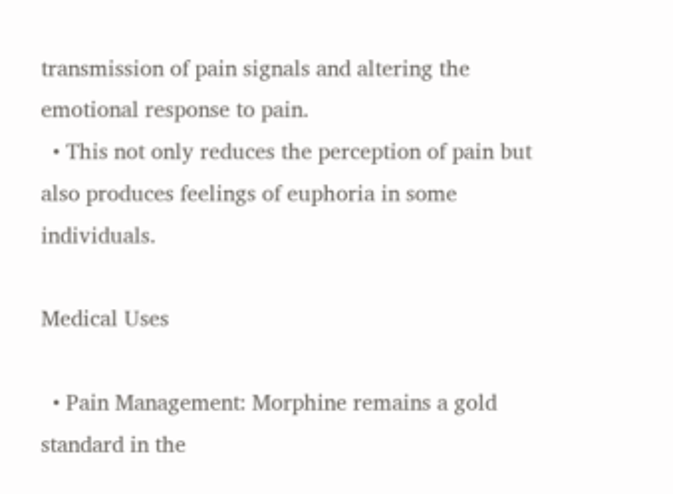transmission of pain signals and altering the emotional response to pain.
  • This not only reduces the perception of pain but also produces feelings of euphoria in some individuals.

Medical Uses

  • Pain Management: Morphine remains a gold standard in the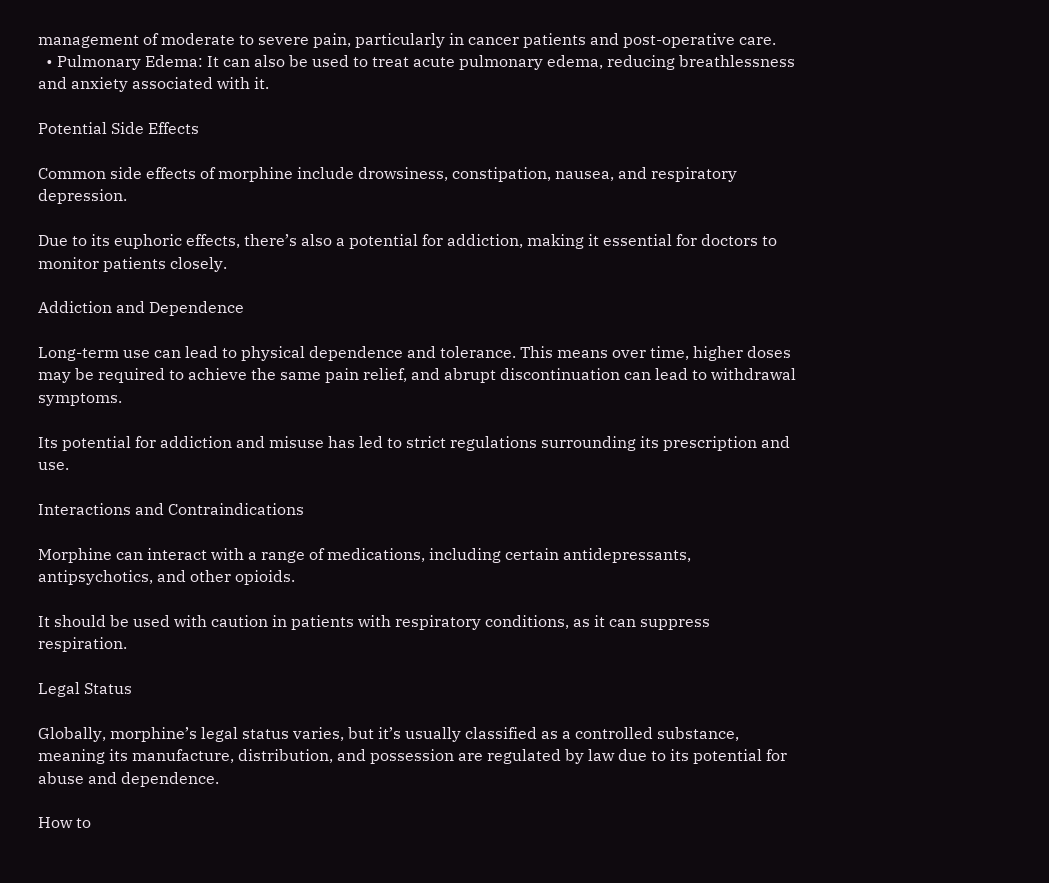management of moderate to severe pain, particularly in cancer patients and post-operative care.
  • Pulmonary Edema: It can also be used to treat acute pulmonary edema, reducing breathlessness and anxiety associated with it.

Potential Side Effects

Common side effects of morphine include drowsiness, constipation, nausea, and respiratory depression.

Due to its euphoric effects, there’s also a potential for addiction, making it essential for doctors to monitor patients closely.

Addiction and Dependence

Long-term use can lead to physical dependence and tolerance. This means over time, higher doses may be required to achieve the same pain relief, and abrupt discontinuation can lead to withdrawal symptoms.

Its potential for addiction and misuse has led to strict regulations surrounding its prescription and use.

Interactions and Contraindications

Morphine can interact with a range of medications, including certain antidepressants, antipsychotics, and other opioids.

It should be used with caution in patients with respiratory conditions, as it can suppress respiration.

Legal Status

Globally, morphine’s legal status varies, but it’s usually classified as a controlled substance, meaning its manufacture, distribution, and possession are regulated by law due to its potential for abuse and dependence.

How to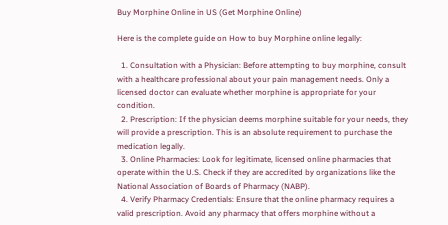Buy Morphine Online in US (Get Morphine Online)

Here is the complete guide on How to buy Morphine online legally:

  1. Consultation with a Physician: Before attempting to buy morphine, consult with a healthcare professional about your pain management needs. Only a licensed doctor can evaluate whether morphine is appropriate for your condition.
  2. Prescription: If the physician deems morphine suitable for your needs, they will provide a prescription. This is an absolute requirement to purchase the medication legally.
  3. Online Pharmacies: Look for legitimate, licensed online pharmacies that operate within the U.S. Check if they are accredited by organizations like the National Association of Boards of Pharmacy (NABP).
  4. Verify Pharmacy Credentials: Ensure that the online pharmacy requires a valid prescription. Avoid any pharmacy that offers morphine without a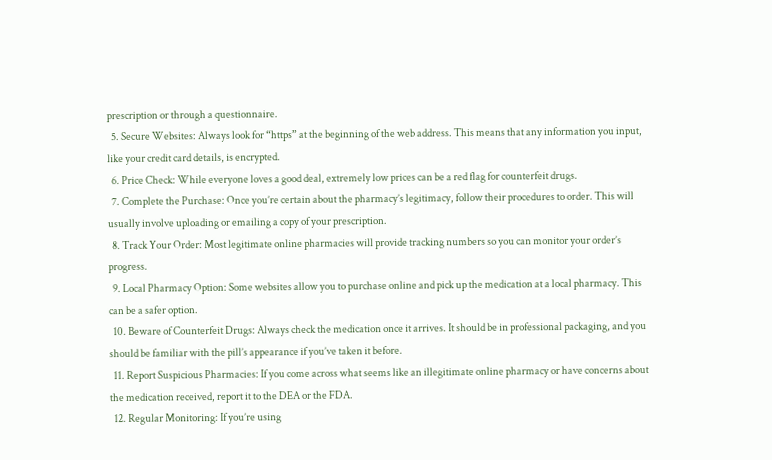prescription or through a questionnaire.
  5. Secure Websites: Always look for “https” at the beginning of the web address. This means that any information you input, like your credit card details, is encrypted.
  6. Price Check: While everyone loves a good deal, extremely low prices can be a red flag for counterfeit drugs.
  7. Complete the Purchase: Once you’re certain about the pharmacy’s legitimacy, follow their procedures to order. This will usually involve uploading or emailing a copy of your prescription.
  8. Track Your Order: Most legitimate online pharmacies will provide tracking numbers so you can monitor your order’s progress.
  9. Local Pharmacy Option: Some websites allow you to purchase online and pick up the medication at a local pharmacy. This can be a safer option.
  10. Beware of Counterfeit Drugs: Always check the medication once it arrives. It should be in professional packaging, and you should be familiar with the pill’s appearance if you’ve taken it before.
  11. Report Suspicious Pharmacies: If you come across what seems like an illegitimate online pharmacy or have concerns about the medication received, report it to the DEA or the FDA.
  12. Regular Monitoring: If you’re using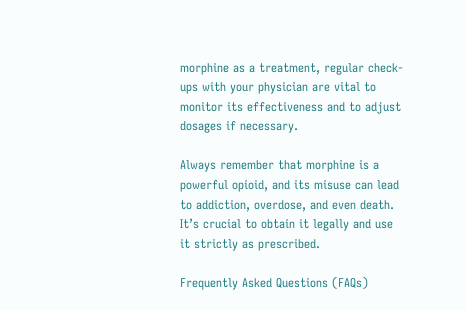morphine as a treatment, regular check-ups with your physician are vital to monitor its effectiveness and to adjust dosages if necessary.

Always remember that morphine is a powerful opioid, and its misuse can lead to addiction, overdose, and even death. It’s crucial to obtain it legally and use it strictly as prescribed.

Frequently Asked Questions (FAQs)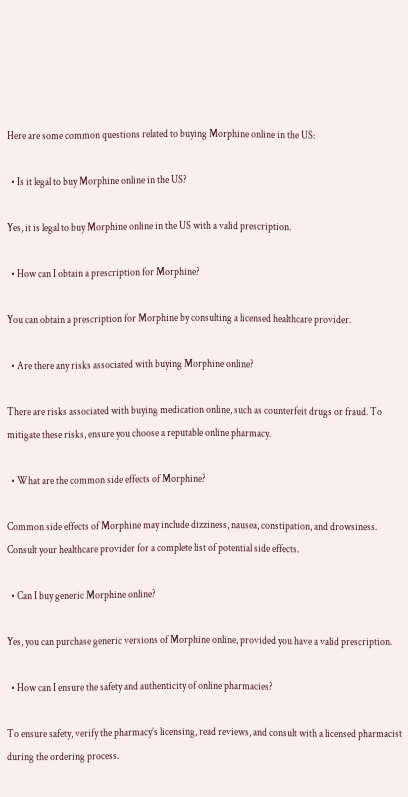Here are some common questions related to buying Morphine online in the US:

  • Is it legal to buy Morphine online in the US?

Yes, it is legal to buy Morphine online in the US with a valid prescription.

  • How can I obtain a prescription for Morphine?

You can obtain a prescription for Morphine by consulting a licensed healthcare provider.

  • Are there any risks associated with buying Morphine online?

There are risks associated with buying medication online, such as counterfeit drugs or fraud. To mitigate these risks, ensure you choose a reputable online pharmacy.

  • What are the common side effects of Morphine?

Common side effects of Morphine may include dizziness, nausea, constipation, and drowsiness. Consult your healthcare provider for a complete list of potential side effects.

  • Can I buy generic Morphine online?

Yes, you can purchase generic versions of Morphine online, provided you have a valid prescription.

  • How can I ensure the safety and authenticity of online pharmacies?

To ensure safety, verify the pharmacy’s licensing, read reviews, and consult with a licensed pharmacist during the ordering process.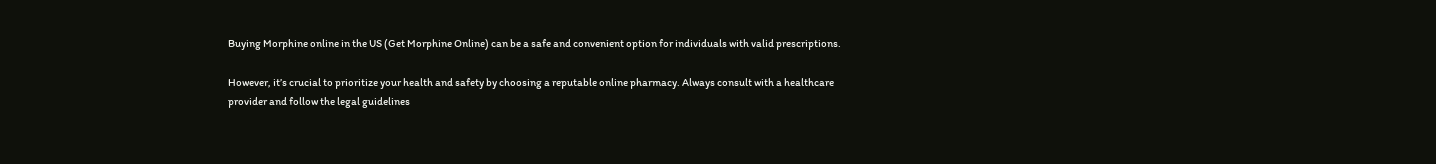Buying Morphine online in the US (Get Morphine Online) can be a safe and convenient option for individuals with valid prescriptions.

However, it’s crucial to prioritize your health and safety by choosing a reputable online pharmacy. Always consult with a healthcare provider and follow the legal guidelines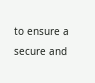to ensure a secure and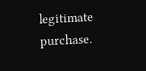legitimate purchase.